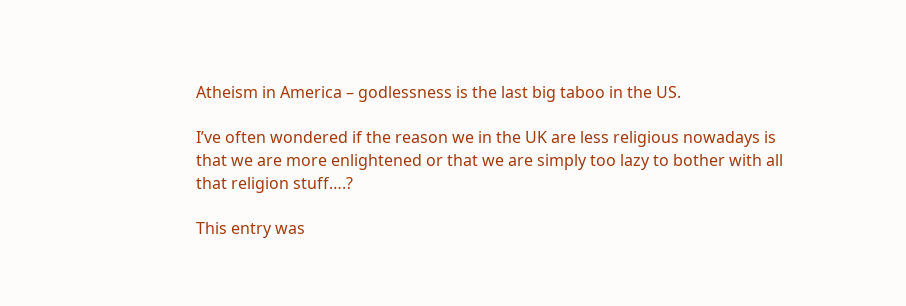Atheism in America – godlessness is the last big taboo in the US.

I’ve often wondered if the reason we in the UK are less religious nowadays is that we are more enlightened or that we are simply too lazy to bother with all that religion stuff….?

This entry was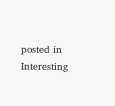posted in Interesting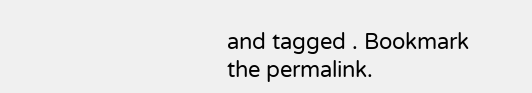and tagged . Bookmark the permalink.